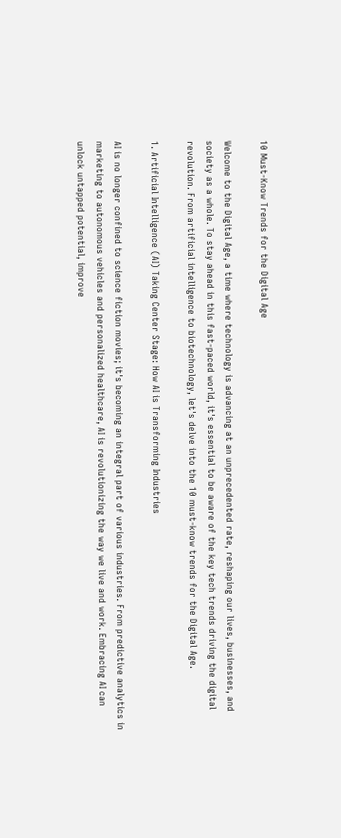10 Must-Know Trends for the Digital Age

Welcome to the Digital Age, a time where technology is advancing at an unprecedented rate, reshaping our lives, businesses, and society as a whole. To stay ahead in this fast-paced world, it's essential to be aware of the key tech trends driving the digital revolution. From artificial intelligence to biotechnology, let's delve into the 10 must-know trends for the Digital Age.

1. Artificial Intelligence (AI) Taking Center Stage: How AI is Transforming Industries

AI is no longer confined to science fiction movies; it's becoming an integral part of various industries. From predictive analytics in marketing to autonomous vehicles and personalized healthcare, AI is revolutionizing the way we live and work. Embracing AI can unlock untapped potential, improve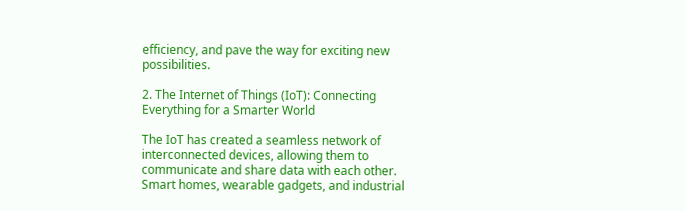efficiency, and pave the way for exciting new possibilities.

2. The Internet of Things (IoT): Connecting Everything for a Smarter World

The IoT has created a seamless network of interconnected devices, allowing them to communicate and share data with each other. Smart homes, wearable gadgets, and industrial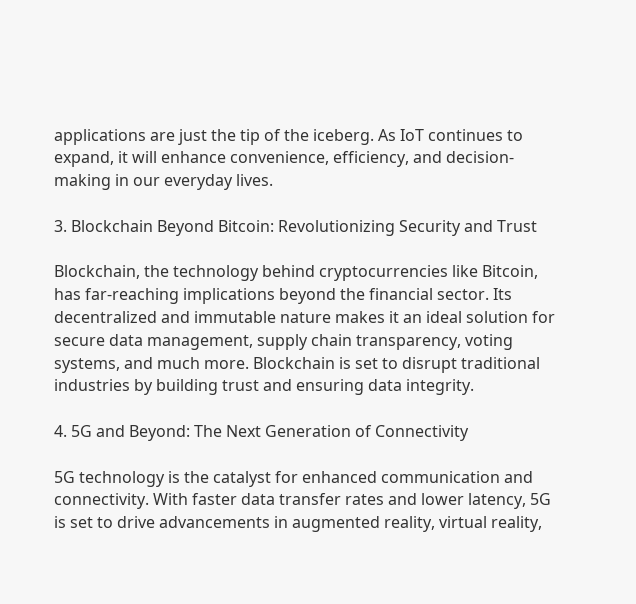applications are just the tip of the iceberg. As IoT continues to expand, it will enhance convenience, efficiency, and decision-making in our everyday lives.

3. Blockchain Beyond Bitcoin: Revolutionizing Security and Trust

Blockchain, the technology behind cryptocurrencies like Bitcoin, has far-reaching implications beyond the financial sector. Its decentralized and immutable nature makes it an ideal solution for secure data management, supply chain transparency, voting systems, and much more. Blockchain is set to disrupt traditional industries by building trust and ensuring data integrity.

4. 5G and Beyond: The Next Generation of Connectivity

5G technology is the catalyst for enhanced communication and connectivity. With faster data transfer rates and lower latency, 5G is set to drive advancements in augmented reality, virtual reality,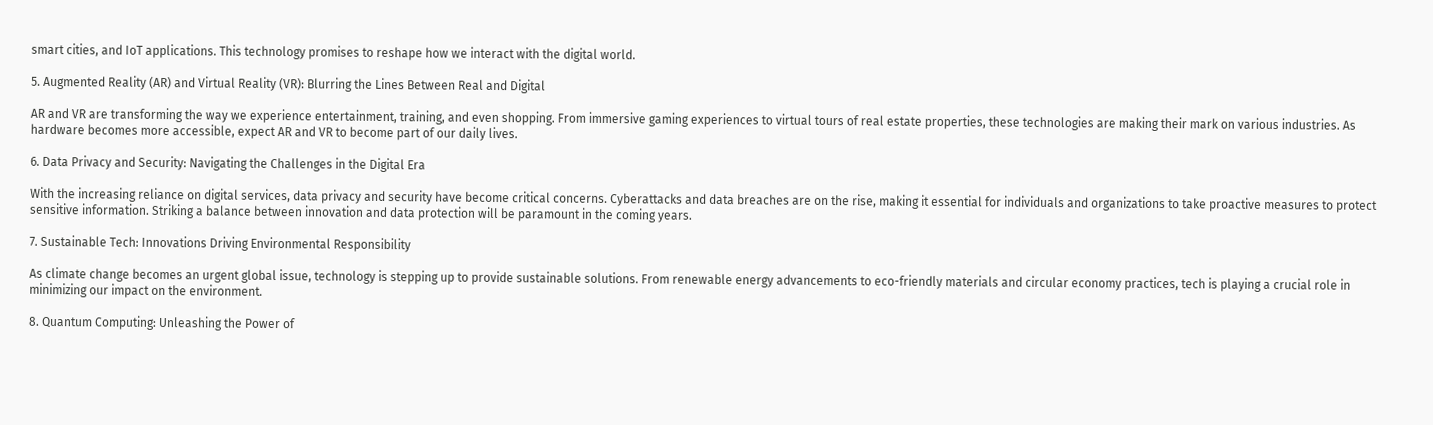smart cities, and IoT applications. This technology promises to reshape how we interact with the digital world.

5. Augmented Reality (AR) and Virtual Reality (VR): Blurring the Lines Between Real and Digital

AR and VR are transforming the way we experience entertainment, training, and even shopping. From immersive gaming experiences to virtual tours of real estate properties, these technologies are making their mark on various industries. As hardware becomes more accessible, expect AR and VR to become part of our daily lives.

6. Data Privacy and Security: Navigating the Challenges in the Digital Era

With the increasing reliance on digital services, data privacy and security have become critical concerns. Cyberattacks and data breaches are on the rise, making it essential for individuals and organizations to take proactive measures to protect sensitive information. Striking a balance between innovation and data protection will be paramount in the coming years.

7. Sustainable Tech: Innovations Driving Environmental Responsibility

As climate change becomes an urgent global issue, technology is stepping up to provide sustainable solutions. From renewable energy advancements to eco-friendly materials and circular economy practices, tech is playing a crucial role in minimizing our impact on the environment.

8. Quantum Computing: Unleashing the Power of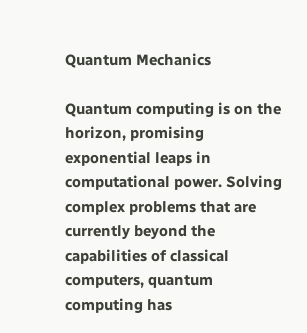Quantum Mechanics

Quantum computing is on the horizon, promising exponential leaps in computational power. Solving complex problems that are currently beyond the capabilities of classical computers, quantum computing has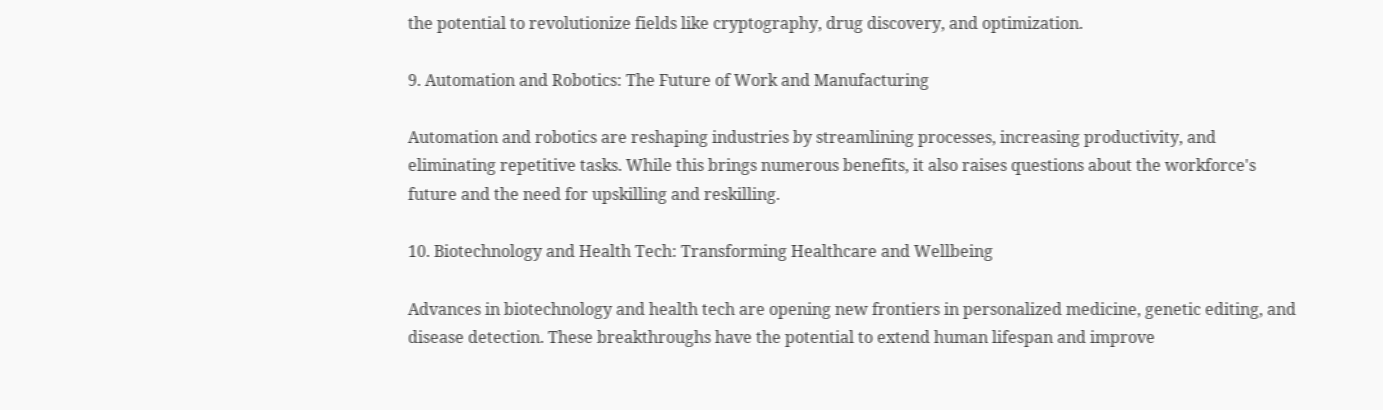the potential to revolutionize fields like cryptography, drug discovery, and optimization.

9. Automation and Robotics: The Future of Work and Manufacturing

Automation and robotics are reshaping industries by streamlining processes, increasing productivity, and eliminating repetitive tasks. While this brings numerous benefits, it also raises questions about the workforce's future and the need for upskilling and reskilling.

10. Biotechnology and Health Tech: Transforming Healthcare and Wellbeing

Advances in biotechnology and health tech are opening new frontiers in personalized medicine, genetic editing, and disease detection. These breakthroughs have the potential to extend human lifespan and improve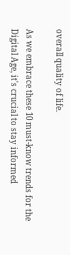overall quality of life.

As we embrace these 10 must-know trends for the Digital Age, it's crucial to stay informed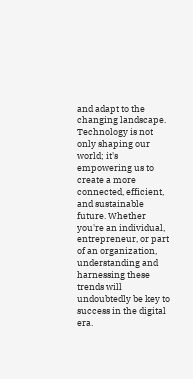and adapt to the changing landscape. Technology is not only shaping our world; it's empowering us to create a more connected, efficient, and sustainable future. Whether you're an individual, entrepreneur, or part of an organization, understanding and harnessing these trends will undoubtedly be key to success in the digital era.